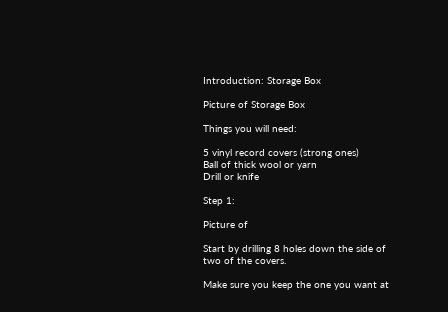Introduction: Storage Box

Picture of Storage Box

Things you will need:

5 vinyl record covers (strong ones)
Ball of thick wool or yarn
Drill or knife

Step 1:

Picture of

Start by drilling 8 holes down the side of two of the covers.

Make sure you keep the one you want at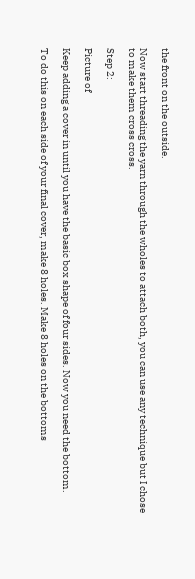the front on the outside.

Now start threading the yarn through the wholes to attach both, you can use any technique but I chose to make them cross cross.

Step 2:

Picture of

Keep adding a cover in until you have the basic box shape of four sides. Now you need the bottom.

To do this on each side of your final cover, make 8 holes. Make 8 holes on the bottoms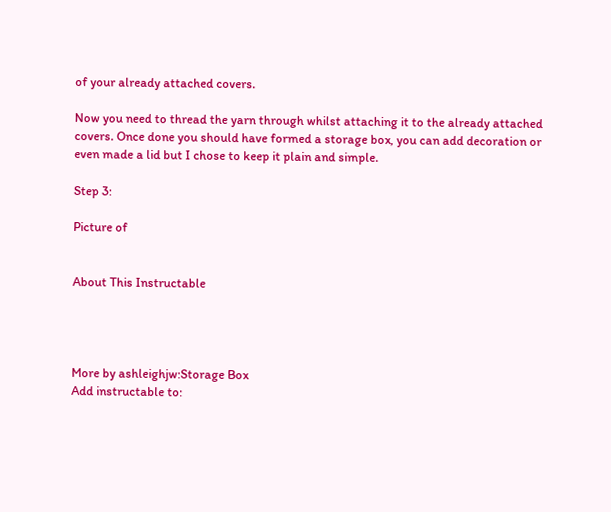of your already attached covers.

Now you need to thread the yarn through whilst attaching it to the already attached covers. Once done you should have formed a storage box, you can add decoration or even made a lid but I chose to keep it plain and simple.

Step 3:

Picture of


About This Instructable




More by ashleighjw:Storage Box
Add instructable to: